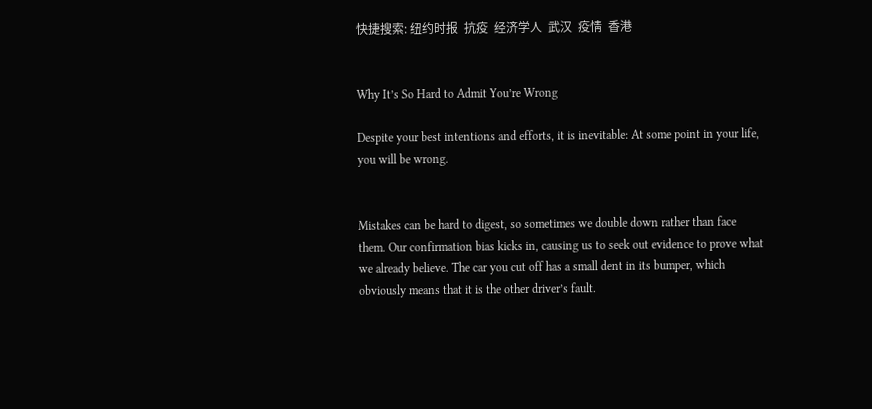快捷搜索: 纽约时报  抗疫  经济学人  武汉  疫情  香港


Why It’s So Hard to Admit You’re Wrong

Despite your best intentions and efforts, it is inevitable: At some point in your life, you will be wrong.


Mistakes can be hard to digest, so sometimes we double down rather than face them. Our confirmation bias kicks in, causing us to seek out evidence to prove what we already believe. The car you cut off has a small dent in its bumper, which obviously means that it is the other driver’s fault.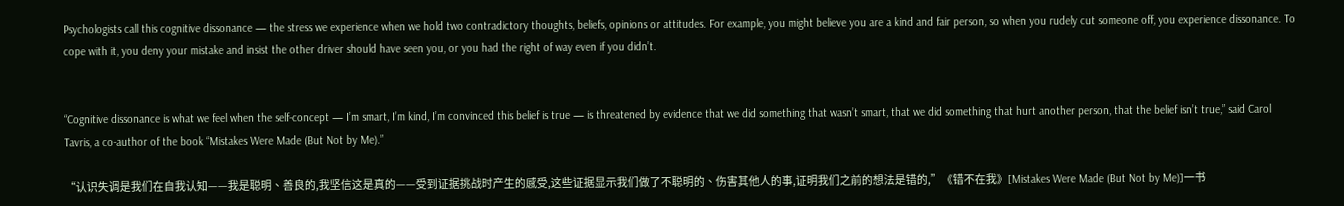Psychologists call this cognitive dissonance — the stress we experience when we hold two contradictory thoughts, beliefs, opinions or attitudes. For example, you might believe you are a kind and fair person, so when you rudely cut someone off, you experience dissonance. To cope with it, you deny your mistake and insist the other driver should have seen you, or you had the right of way even if you didn’t.


“Cognitive dissonance is what we feel when the self-concept — I’m smart, I’m kind, I’m convinced this belief is true — is threatened by evidence that we did something that wasn’t smart, that we did something that hurt another person, that the belief isn’t true,” said Carol Tavris, a co-author of the book “Mistakes Were Made (But Not by Me).”

“认识失调是我们在自我认知——我是聪明、善良的,我坚信这是真的——受到证据挑战时产生的感受,这些证据显示我们做了不聪明的、伤害其他人的事,证明我们之前的想法是错的,”《错不在我》[Mistakes Were Made (But Not by Me)]一书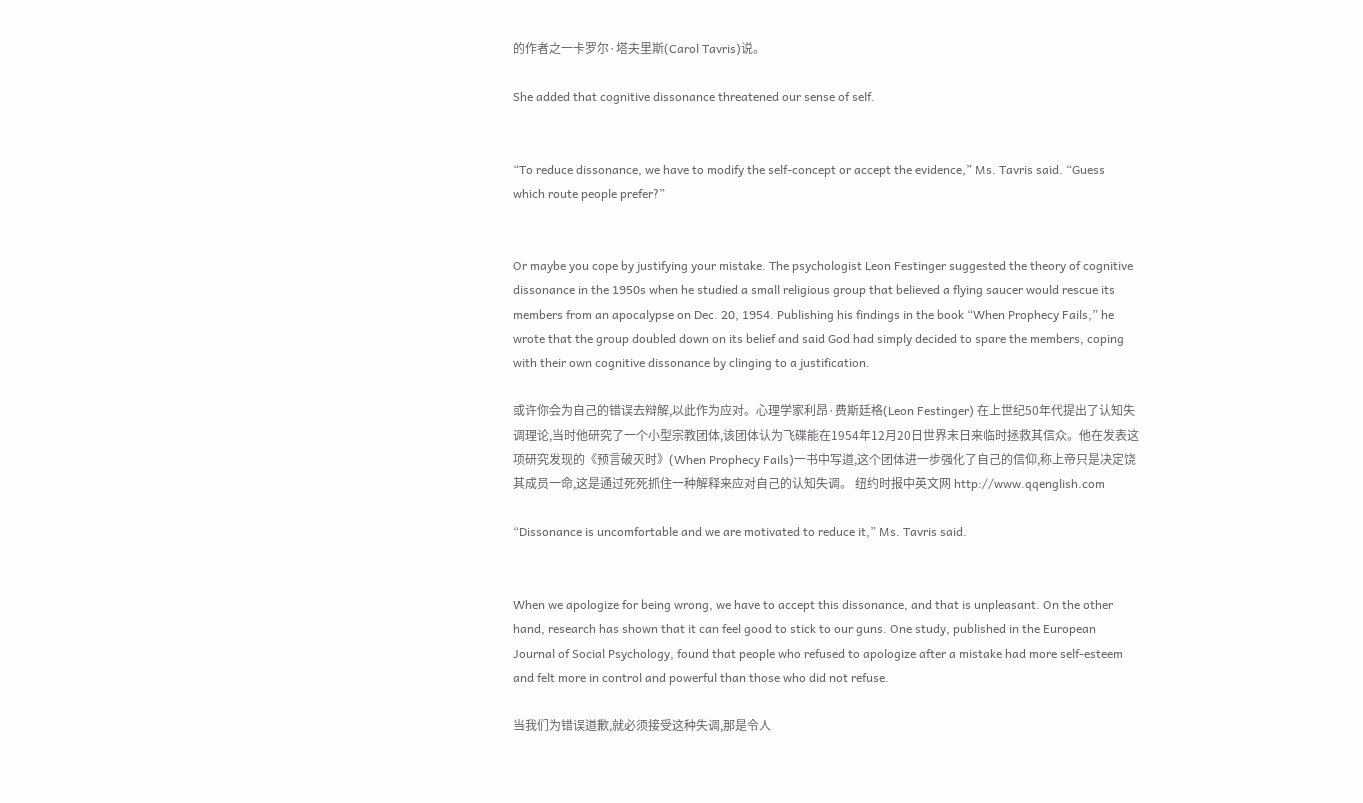的作者之一卡罗尔·塔夫里斯(Carol Tavris)说。

She added that cognitive dissonance threatened our sense of self.


“To reduce dissonance, we have to modify the self-concept or accept the evidence,” Ms. Tavris said. “Guess which route people prefer?”


Or maybe you cope by justifying your mistake. The psychologist Leon Festinger suggested the theory of cognitive dissonance in the 1950s when he studied a small religious group that believed a flying saucer would rescue its members from an apocalypse on Dec. 20, 1954. Publishing his findings in the book “When Prophecy Fails,” he wrote that the group doubled down on its belief and said God had simply decided to spare the members, coping with their own cognitive dissonance by clinging to a justification.

或许你会为自己的错误去辩解,以此作为应对。心理学家利昂·费斯廷格(Leon Festinger) 在上世纪50年代提出了认知失调理论,当时他研究了一个小型宗教团体,该团体认为飞碟能在1954年12月20日世界末日来临时拯救其信众。他在发表这项研究发现的《预言破灭时》(When Prophecy Fails)一书中写道,这个团体进一步强化了自己的信仰,称上帝只是决定饶其成员一命,这是通过死死抓住一种解释来应对自己的认知失调。 纽约时报中英文网 http://www.qqenglish.com

“Dissonance is uncomfortable and we are motivated to reduce it,” Ms. Tavris said.


When we apologize for being wrong, we have to accept this dissonance, and that is unpleasant. On the other hand, research has shown that it can feel good to stick to our guns. One study, published in the European Journal of Social Psychology, found that people who refused to apologize after a mistake had more self-esteem and felt more in control and powerful than those who did not refuse.

当我们为错误道歉,就必须接受这种失调,那是令人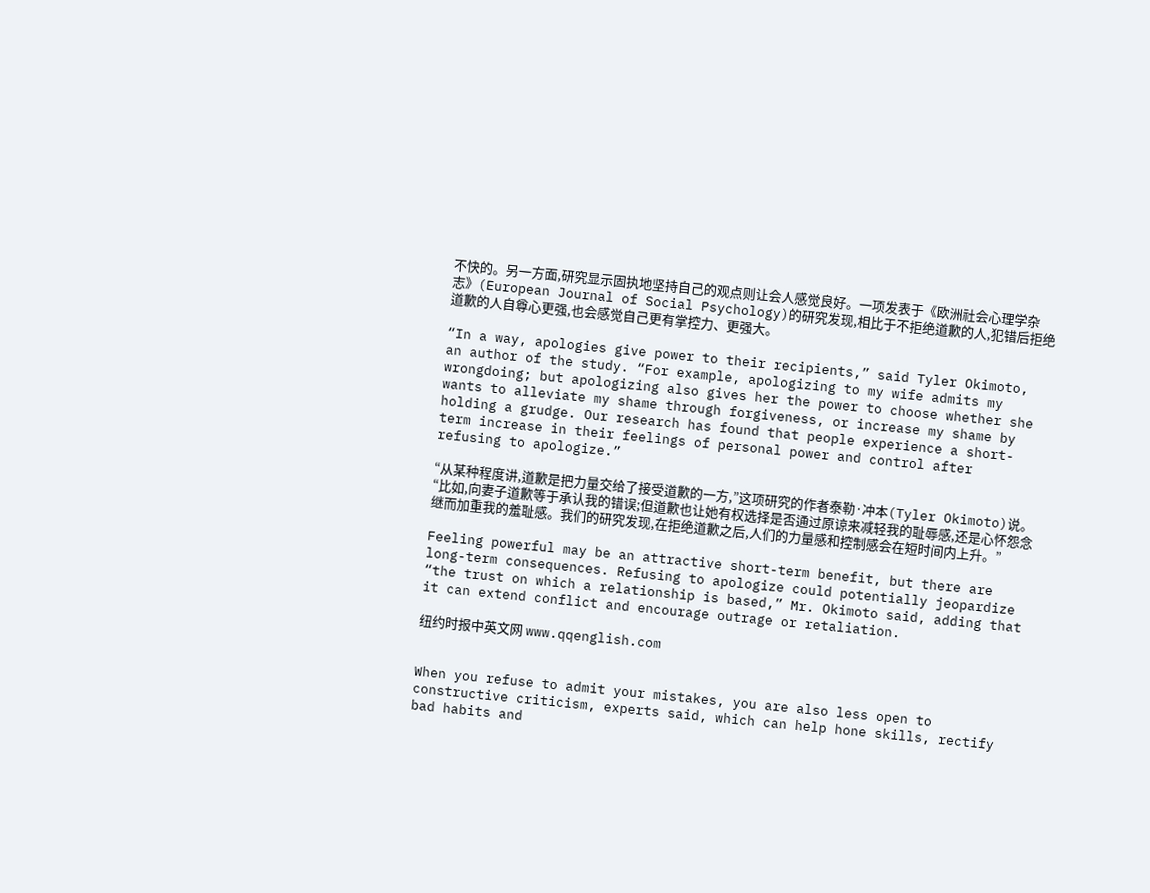不快的。另一方面,研究显示固执地坚持自己的观点则让会人感觉良好。一项发表于《欧洲社会心理学杂志》(European Journal of Social Psychology)的研究发现,相比于不拒绝道歉的人,犯错后拒绝道歉的人自尊心更强,也会感觉自己更有掌控力、更强大。

“In a way, apologies give power to their recipients,” said Tyler Okimoto, an author of the study. “For example, apologizing to my wife admits my wrongdoing; but apologizing also gives her the power to choose whether she wants to alleviate my shame through forgiveness, or increase my shame by holding a grudge. Our research has found that people experience a short-term increase in their feelings of personal power and control after refusing to apologize.”

“从某种程度讲,道歉是把力量交给了接受道歉的一方,”这项研究的作者泰勒·冲本(Tyler Okimoto)说。“比如,向妻子道歉等于承认我的错误;但道歉也让她有权选择是否通过原谅来减轻我的耻辱感,还是心怀怨念继而加重我的羞耻感。我们的研究发现,在拒绝道歉之后,人们的力量感和控制感会在短时间内上升。”

Feeling powerful may be an attractive short-term benefit, but there are long-term consequences. Refusing to apologize could potentially jeopardize “the trust on which a relationship is based,” Mr. Okimoto said, adding that it can extend conflict and encourage outrage or retaliation.

纽约时报中英文网 www.qqenglish.com


When you refuse to admit your mistakes, you are also less open to constructive criticism, experts said, which can help hone skills, rectify bad habits and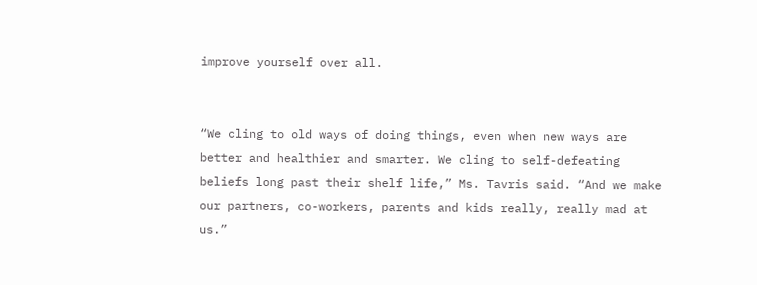improve yourself over all.


“We cling to old ways of doing things, even when new ways are better and healthier and smarter. We cling to self-defeating beliefs long past their shelf life,” Ms. Tavris said. “And we make our partners, co-workers, parents and kids really, really mad at us.”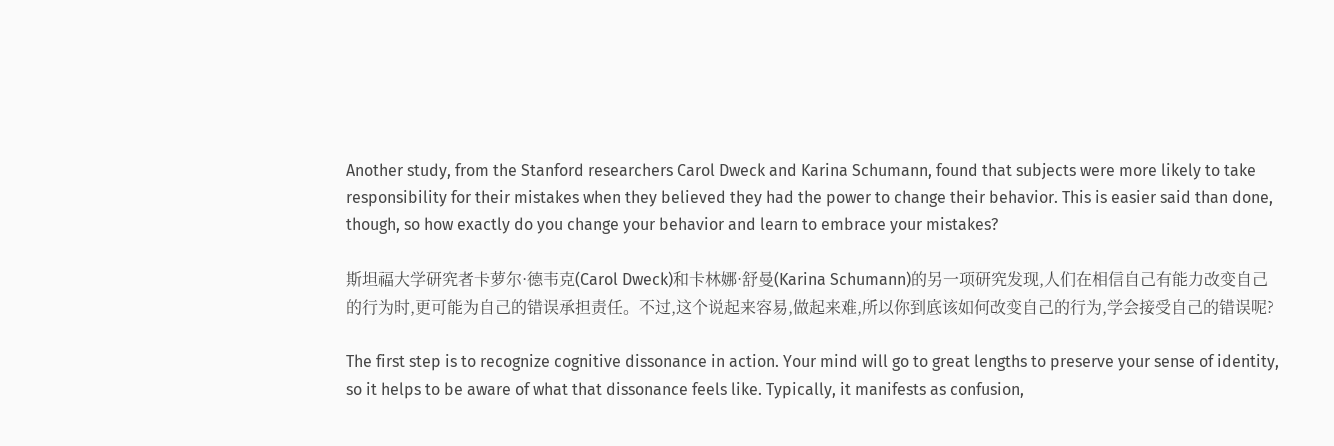Another study, from the Stanford researchers Carol Dweck and Karina Schumann, found that subjects were more likely to take responsibility for their mistakes when they believed they had the power to change their behavior. This is easier said than done, though, so how exactly do you change your behavior and learn to embrace your mistakes?

斯坦福大学研究者卡萝尔·德韦克(Carol Dweck)和卡林娜·舒曼(Karina Schumann)的另一项研究发现,人们在相信自己有能力改变自己的行为时,更可能为自己的错误承担责任。不过,这个说起来容易,做起来难,所以你到底该如何改变自己的行为,学会接受自己的错误呢?

The first step is to recognize cognitive dissonance in action. Your mind will go to great lengths to preserve your sense of identity, so it helps to be aware of what that dissonance feels like. Typically, it manifests as confusion,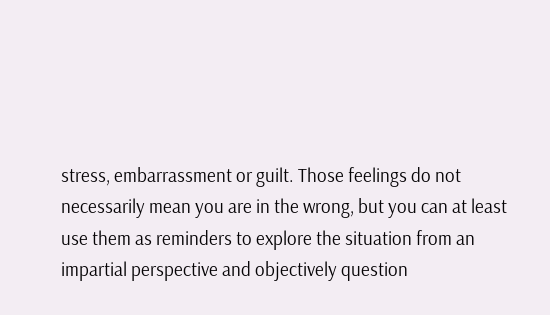stress, embarrassment or guilt. Those feelings do not necessarily mean you are in the wrong, but you can at least use them as reminders to explore the situation from an impartial perspective and objectively question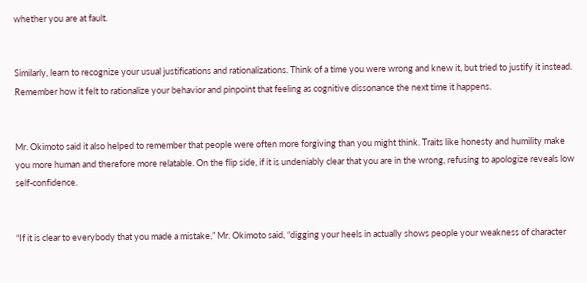whether you are at fault.


Similarly, learn to recognize your usual justifications and rationalizations. Think of a time you were wrong and knew it, but tried to justify it instead. Remember how it felt to rationalize your behavior and pinpoint that feeling as cognitive dissonance the next time it happens.


Mr. Okimoto said it also helped to remember that people were often more forgiving than you might think. Traits like honesty and humility make you more human and therefore more relatable. On the flip side, if it is undeniably clear that you are in the wrong, refusing to apologize reveals low self-confidence.


“If it is clear to everybody that you made a mistake,” Mr. Okimoto said, “digging your heels in actually shows people your weakness of character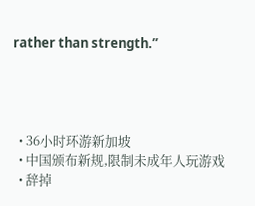rather than strength.”




  • 36小时环游新加坡
  • 中国颁布新规,限制未成年人玩游戏
  • 辞掉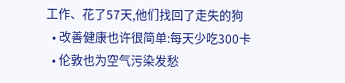工作、花了57天,他们找回了走失的狗
  • 改善健康也许很简单:每天少吃300卡
  • 伦敦也为空气污染发愁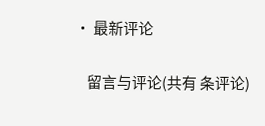• 最新评论

    留言与评论(共有 条评论)